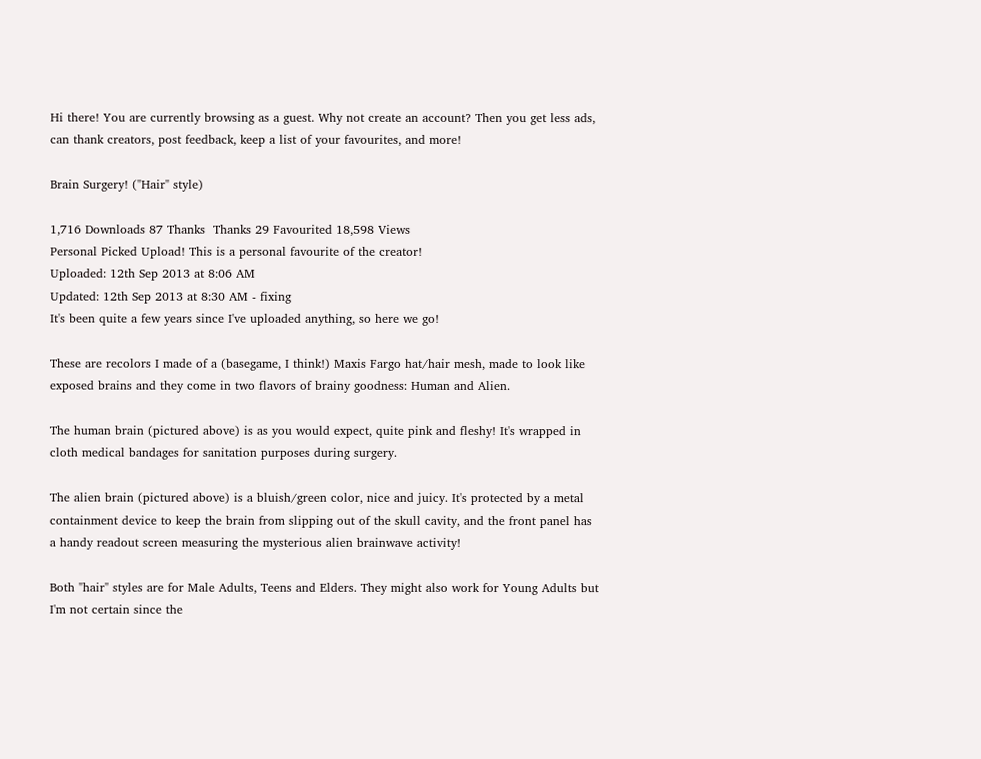Hi there! You are currently browsing as a guest. Why not create an account? Then you get less ads, can thank creators, post feedback, keep a list of your favourites, and more!

Brain Surgery! ("Hair" style)

1,716 Downloads 87 Thanks  Thanks 29 Favourited 18,598 Views
Personal Picked Upload! This is a personal favourite of the creator!
Uploaded: 12th Sep 2013 at 8:06 AM
Updated: 12th Sep 2013 at 8:30 AM - fixing
It's been quite a few years since I've uploaded anything, so here we go!

These are recolors I made of a (basegame, I think!) Maxis Fargo hat/hair mesh, made to look like exposed brains and they come in two flavors of brainy goodness: Human and Alien.

The human brain (pictured above) is as you would expect, quite pink and fleshy! It's wrapped in cloth medical bandages for sanitation purposes during surgery.

The alien brain (pictured above) is a bluish/green color, nice and juicy. It's protected by a metal containment device to keep the brain from slipping out of the skull cavity, and the front panel has a handy readout screen measuring the mysterious alien brainwave activity!

Both "hair" styles are for Male Adults, Teens and Elders. They might also work for Young Adults but I'm not certain since the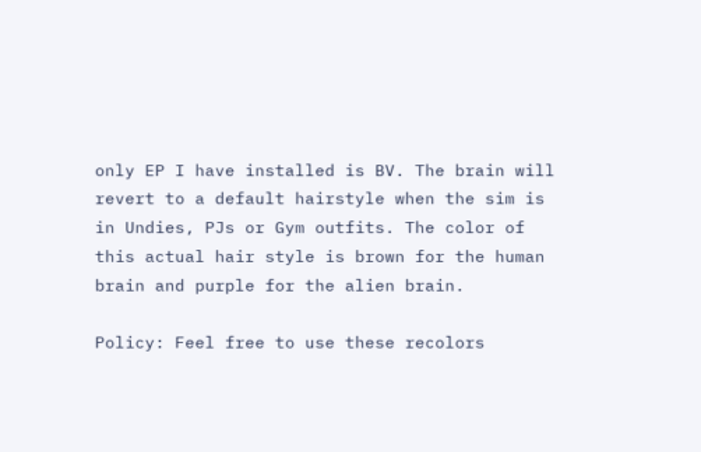only EP I have installed is BV. The brain will revert to a default hairstyle when the sim is in Undies, PJs or Gym outfits. The color of this actual hair style is brown for the human brain and purple for the alien brain.

Policy: Feel free to use these recolors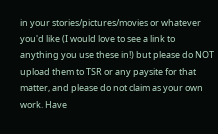in your stories/pictures/movies or whatever you'd like (I would love to see a link to anything you use these in!) but please do NOT upload them to TSR or any paysite for that matter, and please do not claim as your own work. Have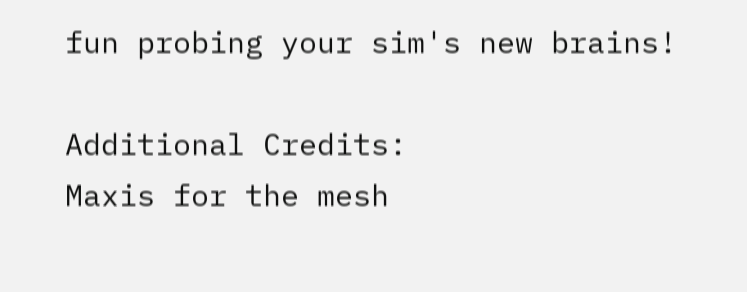fun probing your sim's new brains!

Additional Credits:
Maxis for the mesh